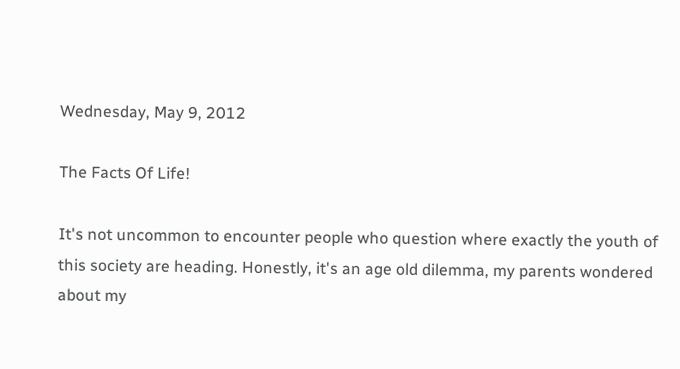Wednesday, May 9, 2012

The Facts Of Life!

It's not uncommon to encounter people who question where exactly the youth of this society are heading. Honestly, it's an age old dilemma, my parents wondered about my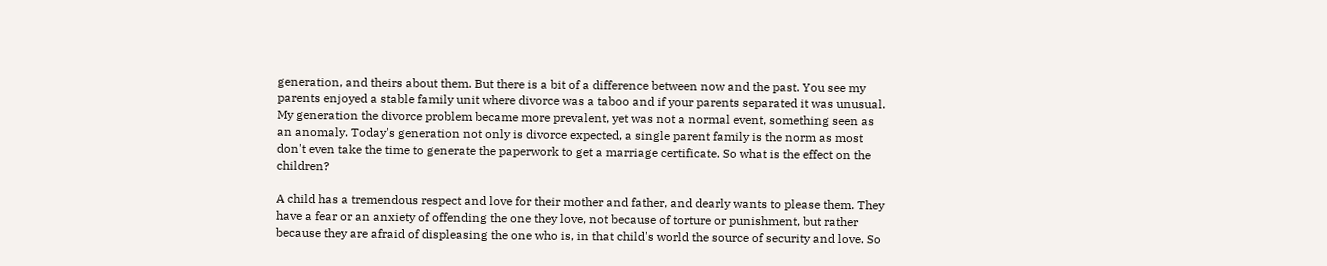generation, and theirs about them. But there is a bit of a difference between now and the past. You see my parents enjoyed a stable family unit where divorce was a taboo and if your parents separated it was unusual. My generation the divorce problem became more prevalent, yet was not a normal event, something seen as an anomaly. Today's generation not only is divorce expected, a single parent family is the norm as most don't even take the time to generate the paperwork to get a marriage certificate. So what is the effect on the children?

A child has a tremendous respect and love for their mother and father, and dearly wants to please them. They have a fear or an anxiety of offending the one they love, not because of torture or punishment, but rather because they are afraid of displeasing the one who is, in that child's world the source of security and love. So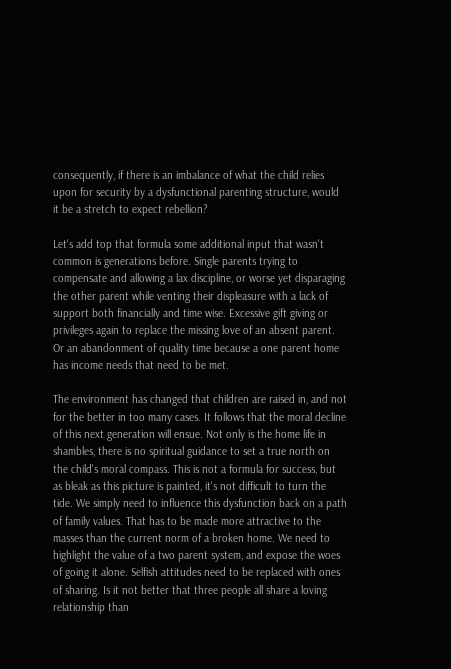consequently, if there is an imbalance of what the child relies upon for security by a dysfunctional parenting structure, would it be a stretch to expect rebellion?

Let's add top that formula some additional input that wasn't common is generations before. Single parents trying to compensate and allowing a lax discipline, or worse yet disparaging the other parent while venting their displeasure with a lack of support both financially and time wise. Excessive gift giving or privileges again to replace the missing love of an absent parent. Or an abandonment of quality time because a one parent home has income needs that need to be met.

The environment has changed that children are raised in, and not for the better in too many cases. It follows that the moral decline of this next generation will ensue. Not only is the home life in shambles, there is no spiritual guidance to set a true north on the child's moral compass. This is not a formula for success, but as bleak as this picture is painted, it's not difficult to turn the tide. We simply need to influence this dysfunction back on a path of family values. That has to be made more attractive to the masses than the current norm of a broken home. We need to highlight the value of a two parent system, and expose the woes of going it alone. Selfish attitudes need to be replaced with ones of sharing. Is it not better that three people all share a loving relationship than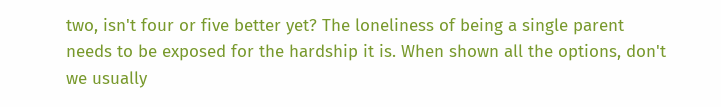two, isn't four or five better yet? The loneliness of being a single parent needs to be exposed for the hardship it is. When shown all the options, don't we usually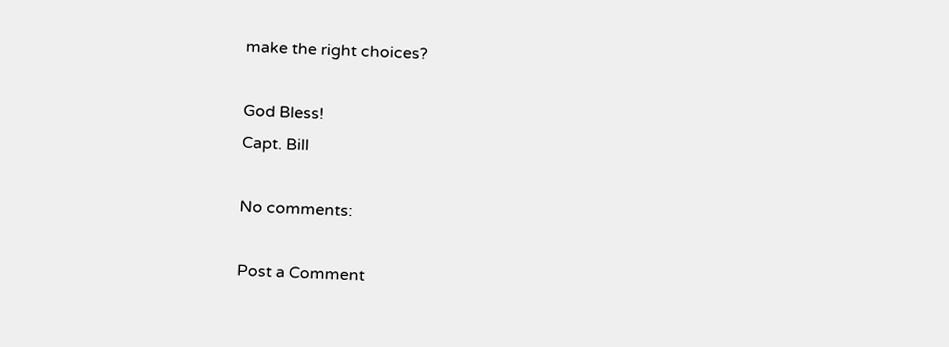make the right choices?

God Bless!
Capt. Bill

No comments:

Post a Comment